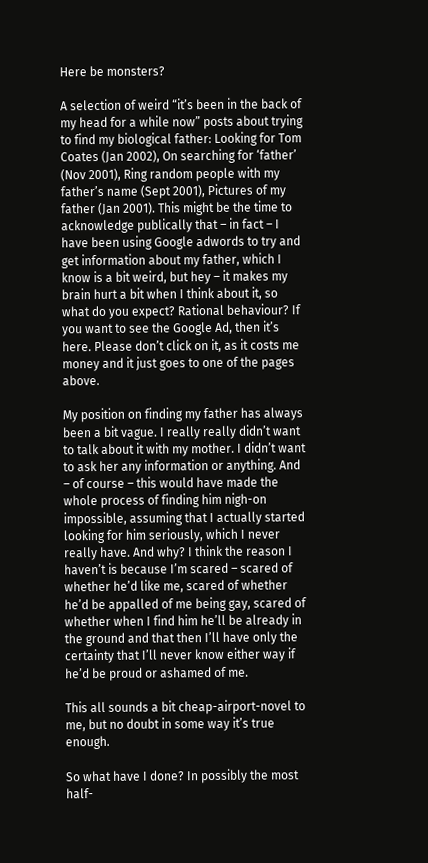Here be monsters?

A selection of weird “it’s been in the back of my head for a while now” posts about trying to find my biological father: Looking for Tom Coates (Jan 2002), On searching for ‘father’ (Nov 2001), Ring random people with my father’s name (Sept 2001), Pictures of my father (Jan 2001). This might be the time to acknowledge publically that – in fact – I have been using Google adwords to try and get information about my father, which I know is a bit weird, but hey – it makes my brain hurt a bit when I think about it, so what do you expect? Rational behaviour? If you want to see the Google Ad, then it’s here. Please don’t click on it, as it costs me money and it just goes to one of the pages above.

My position on finding my father has always been a bit vague. I really really didn’t want to talk about it with my mother. I didn’t want to ask her any information or anything. And – of course – this would have made the whole process of finding him nigh-on impossible, assuming that I actually started looking for him seriously, which I never really have. And why? I think the reason I haven’t is because I’m scared – scared of whether he’d like me, scared of whether he’d be appalled of me being gay, scared of whether when I find him he’ll be already in the ground and that then I’ll have only the certainty that I’ll never know either way if he’d be proud or ashamed of me.

This all sounds a bit cheap-airport-novel to me, but no doubt in some way it’s true enough.

So what have I done? In possibly the most half-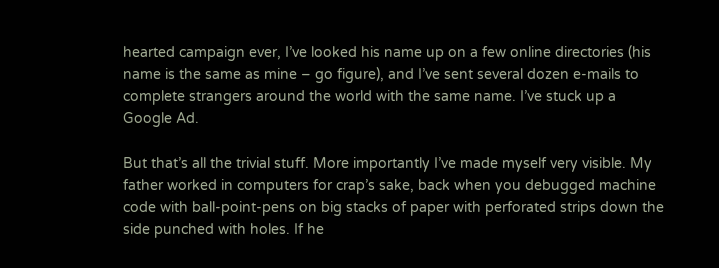hearted campaign ever, I’ve looked his name up on a few online directories (his name is the same as mine – go figure), and I’ve sent several dozen e-mails to complete strangers around the world with the same name. I’ve stuck up a Google Ad.

But that’s all the trivial stuff. More importantly I’ve made myself very visible. My father worked in computers for crap’s sake, back when you debugged machine code with ball-point-pens on big stacks of paper with perforated strips down the side punched with holes. If he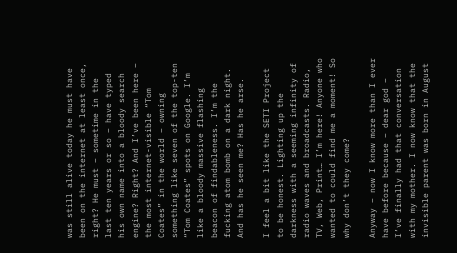was still alive today he must have been on the internet at least once, right? He must – sometime in the last ten years or so – have typed his own name into a bloody search engine? Right? And I’ve been here – the most internet-visible “Tom Coates” in the world – owning something like seven of the top-ten “Tom Coates” spots on Google. I’m like a bloody massive flashing beacon of findableness. I’m the fucking atom bomb on a dark night. And has he seen me? Has he arse.

I feel a bit like the SETI Project to be honest. Lighting up the darkness with a seeming infinity of radio waves and broadcasts. Radio, TV, Web, Print… I’m here! Anyone who wanted to could find me a moment! So why don’t they come?

Anyway – now I know more than I ever have before because – dear god – I’ve finally had that conversation with my mother. I now know that the invisible parent was born in August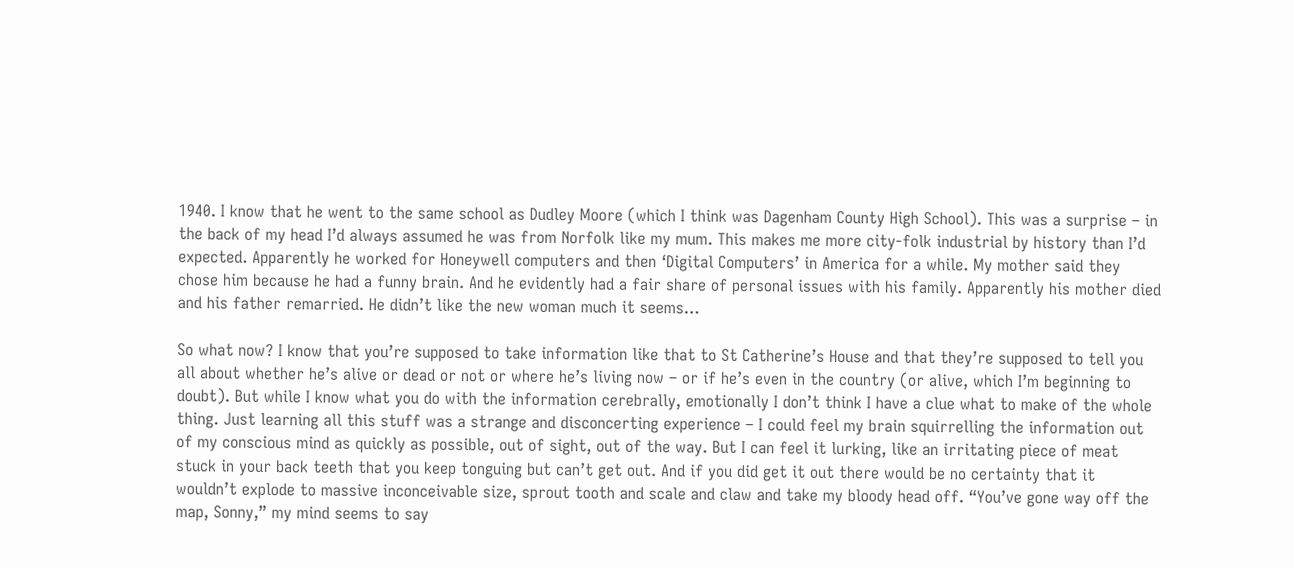1940. I know that he went to the same school as Dudley Moore (which I think was Dagenham County High School). This was a surprise – in the back of my head I’d always assumed he was from Norfolk like my mum. This makes me more city-folk industrial by history than I’d expected. Apparently he worked for Honeywell computers and then ‘Digital Computers’ in America for a while. My mother said they chose him because he had a funny brain. And he evidently had a fair share of personal issues with his family. Apparently his mother died and his father remarried. He didn’t like the new woman much it seems…

So what now? I know that you’re supposed to take information like that to St Catherine’s House and that they’re supposed to tell you all about whether he’s alive or dead or not or where he’s living now – or if he’s even in the country (or alive, which I’m beginning to doubt). But while I know what you do with the information cerebrally, emotionally I don’t think I have a clue what to make of the whole thing. Just learning all this stuff was a strange and disconcerting experience – I could feel my brain squirrelling the information out of my conscious mind as quickly as possible, out of sight, out of the way. But I can feel it lurking, like an irritating piece of meat stuck in your back teeth that you keep tonguing but can’t get out. And if you did get it out there would be no certainty that it wouldn’t explode to massive inconceivable size, sprout tooth and scale and claw and take my bloody head off. “You’ve gone way off the map, Sonny,” my mind seems to say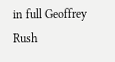in full Geoffrey Rush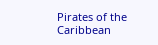Pirates of the Caribbean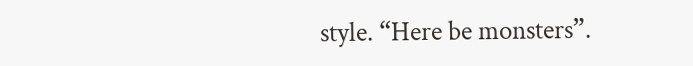style. “Here be monsters”.